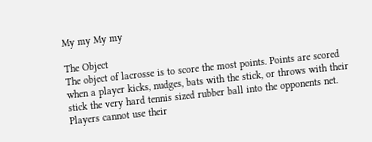My my My my

The Object
The object of lacrosse is to score the most points. Points are scored when a player kicks, nudges, bats with the stick, or throws with their stick the very hard tennis sized rubber ball into the opponents net. Players cannot use their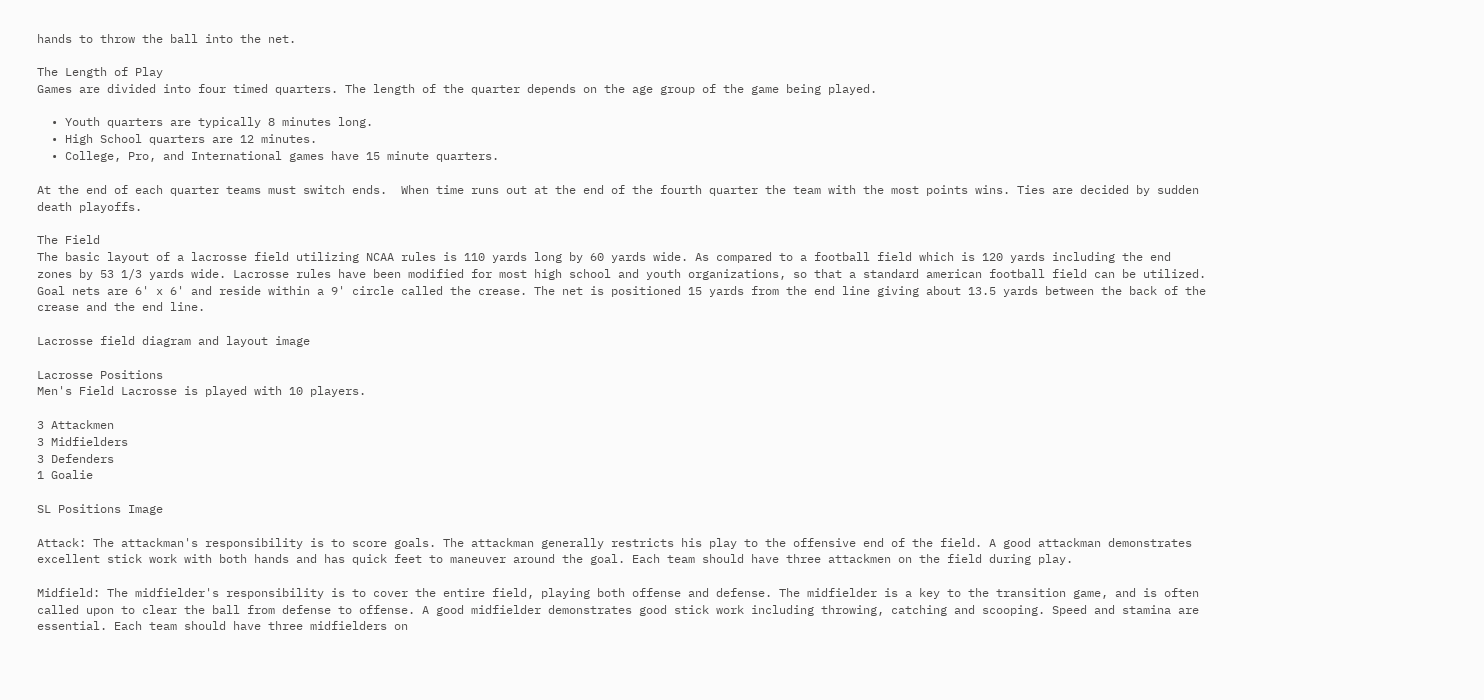hands to throw the ball into the net.

The Length of Play
Games are divided into four timed quarters. The length of the quarter depends on the age group of the game being played.

  • Youth quarters are typically 8 minutes long.
  • High School quarters are 12 minutes.
  • College, Pro, and International games have 15 minute quarters.

At the end of each quarter teams must switch ends.  When time runs out at the end of the fourth quarter the team with the most points wins. Ties are decided by sudden death playoffs.

The Field
The basic layout of a lacrosse field utilizing NCAA rules is 110 yards long by 60 yards wide. As compared to a football field which is 120 yards including the end zones by 53 1/3 yards wide. Lacrosse rules have been modified for most high school and youth organizations, so that a standard american football field can be utilized. Goal nets are 6' x 6' and reside within a 9' circle called the crease. The net is positioned 15 yards from the end line giving about 13.5 yards between the back of the crease and the end line.

Lacrosse field diagram and layout image

Lacrosse Positions
Men's Field Lacrosse is played with 10 players.

3 Attackmen
3 Midfielders
3 Defenders
1 Goalie

SL Positions Image

Attack: The attackman's responsibility is to score goals. The attackman generally restricts his play to the offensive end of the field. A good attackman demonstrates excellent stick work with both hands and has quick feet to maneuver around the goal. Each team should have three attackmen on the field during play.

Midfield: The midfielder's responsibility is to cover the entire field, playing both offense and defense. The midfielder is a key to the transition game, and is often called upon to clear the ball from defense to offense. A good midfielder demonstrates good stick work including throwing, catching and scooping. Speed and stamina are essential. Each team should have three midfielders on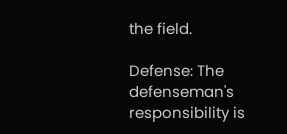the field.

Defense: The defenseman's responsibility is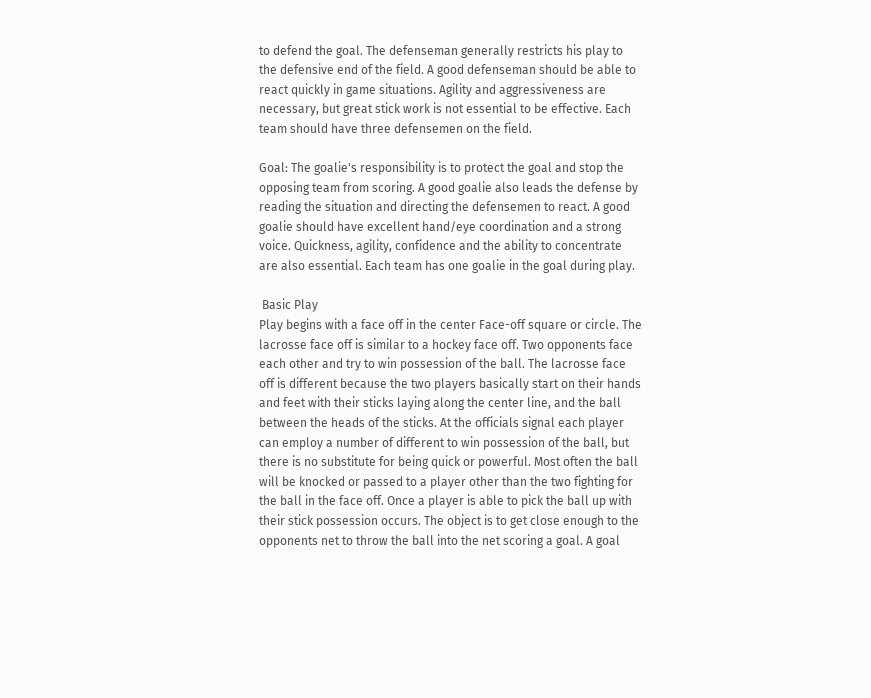to defend the goal. The defenseman generally restricts his play to the defensive end of the field. A good defenseman should be able to react quickly in game situations. Agility and aggressiveness are necessary, but great stick work is not essential to be effective. Each team should have three defensemen on the field.

Goal: The goalie's responsibility is to protect the goal and stop the opposing team from scoring. A good goalie also leads the defense by reading the situation and directing the defensemen to react. A good goalie should have excellent hand/eye coordination and a strong voice. Quickness, agility, confidence and the ability to concentrate are also essential. Each team has one goalie in the goal during play.

 Basic Play
Play begins with a face off in the center Face-off square or circle. The lacrosse face off is similar to a hockey face off. Two opponents face each other and try to win possession of the ball. The lacrosse face off is different because the two players basically start on their hands and feet with their sticks laying along the center line, and the ball between the heads of the sticks. At the officials signal each player can employ a number of different to win possession of the ball, but there is no substitute for being quick or powerful. Most often the ball will be knocked or passed to a player other than the two fighting for the ball in the face off. Once a player is able to pick the ball up with their stick possession occurs. The object is to get close enough to the opponents net to throw the ball into the net scoring a goal. A goal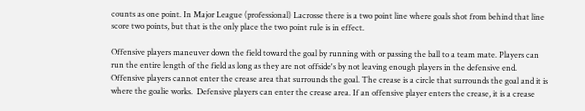counts as one point. In Major League (professional) Lacrosse there is a two point line where goals shot from behind that line score two points, but that is the only place the two point rule is in effect.

Offensive players maneuver down the field toward the goal by running with or passing the ball to a team mate. Players can run the entire length of the field as long as they are not offside's by not leaving enough players in the defensive end. Offensive players cannot enter the crease area that surrounds the goal. The crease is a circle that surrounds the goal and it is where the goalie works.  Defensive players can enter the crease area. If an offensive player enters the crease, it is a crease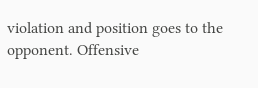violation and position goes to the opponent. Offensive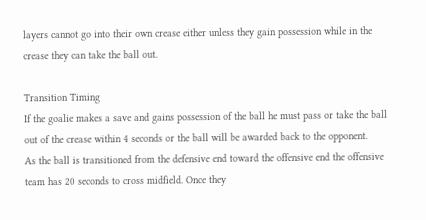layers cannot go into their own crease either unless they gain possession while in the crease they can take the ball out.

Transition Timing
If the goalie makes a save and gains possession of the ball he must pass or take the ball out of the crease within 4 seconds or the ball will be awarded back to the opponent.
As the ball is transitioned from the defensive end toward the offensive end the offensive team has 20 seconds to cross midfield. Once they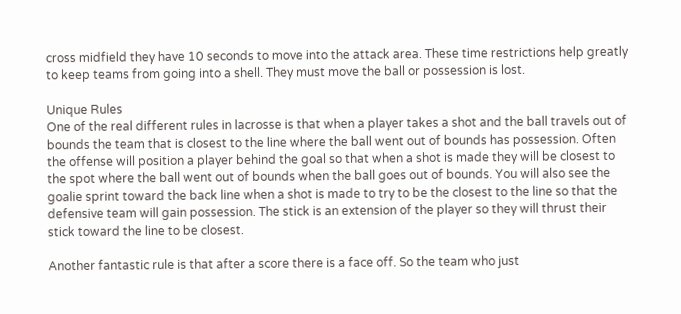cross midfield they have 10 seconds to move into the attack area. These time restrictions help greatly to keep teams from going into a shell. They must move the ball or possession is lost.

Unique Rules
One of the real different rules in lacrosse is that when a player takes a shot and the ball travels out of bounds the team that is closest to the line where the ball went out of bounds has possession. Often the offense will position a player behind the goal so that when a shot is made they will be closest to the spot where the ball went out of bounds when the ball goes out of bounds. You will also see the goalie sprint toward the back line when a shot is made to try to be the closest to the line so that the defensive team will gain possession. The stick is an extension of the player so they will thrust their stick toward the line to be closest.

Another fantastic rule is that after a score there is a face off. So the team who just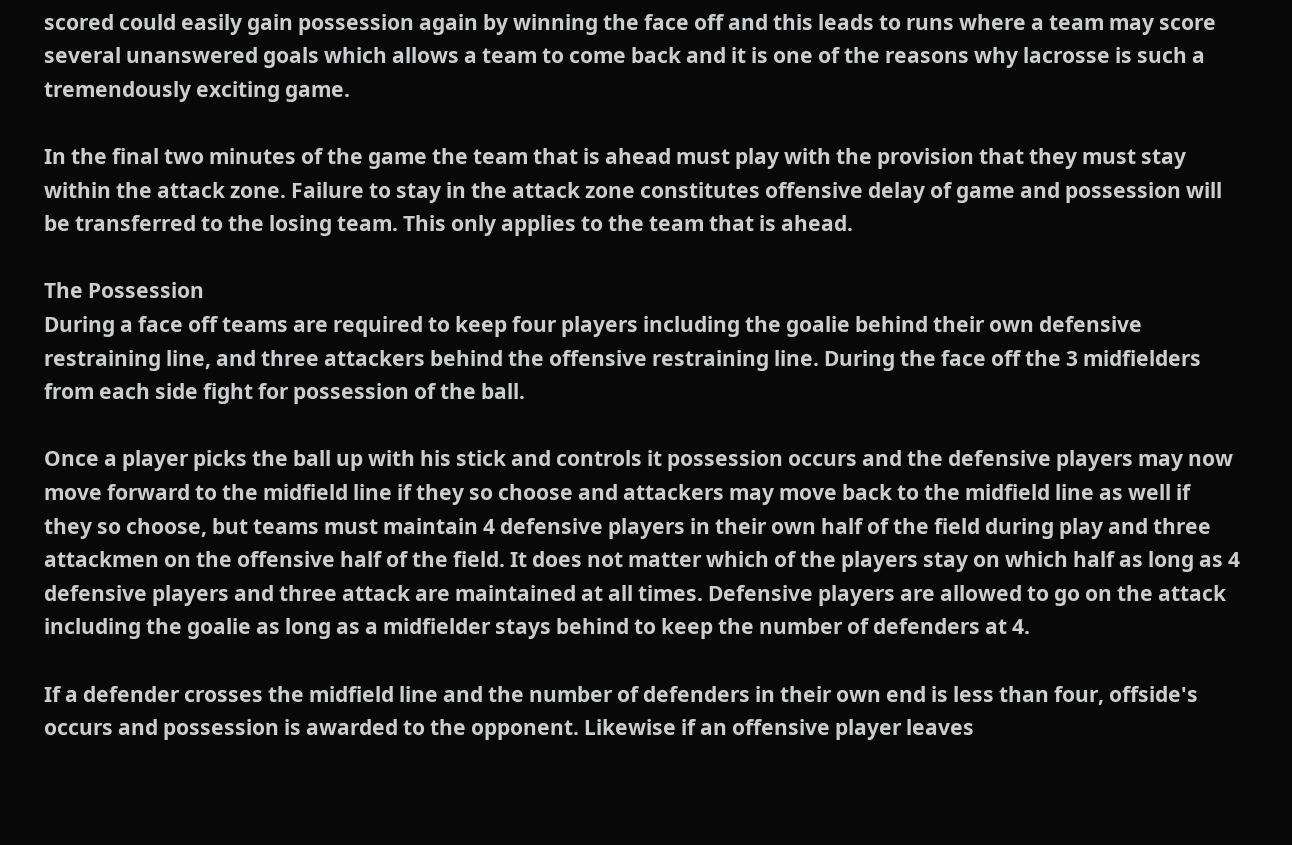scored could easily gain possession again by winning the face off and this leads to runs where a team may score several unanswered goals which allows a team to come back and it is one of the reasons why lacrosse is such a tremendously exciting game.

In the final two minutes of the game the team that is ahead must play with the provision that they must stay within the attack zone. Failure to stay in the attack zone constitutes offensive delay of game and possession will be transferred to the losing team. This only applies to the team that is ahead.

The Possession
During a face off teams are required to keep four players including the goalie behind their own defensive restraining line, and three attackers behind the offensive restraining line. During the face off the 3 midfielders from each side fight for possession of the ball.

Once a player picks the ball up with his stick and controls it possession occurs and the defensive players may now move forward to the midfield line if they so choose and attackers may move back to the midfield line as well if they so choose, but teams must maintain 4 defensive players in their own half of the field during play and three attackmen on the offensive half of the field. It does not matter which of the players stay on which half as long as 4 defensive players and three attack are maintained at all times. Defensive players are allowed to go on the attack including the goalie as long as a midfielder stays behind to keep the number of defenders at 4.

If a defender crosses the midfield line and the number of defenders in their own end is less than four, offside's occurs and possession is awarded to the opponent. Likewise if an offensive player leaves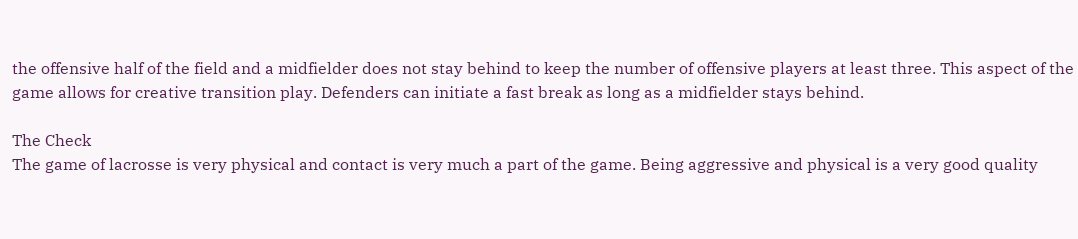the offensive half of the field and a midfielder does not stay behind to keep the number of offensive players at least three. This aspect of the game allows for creative transition play. Defenders can initiate a fast break as long as a midfielder stays behind.

The Check
The game of lacrosse is very physical and contact is very much a part of the game. Being aggressive and physical is a very good quality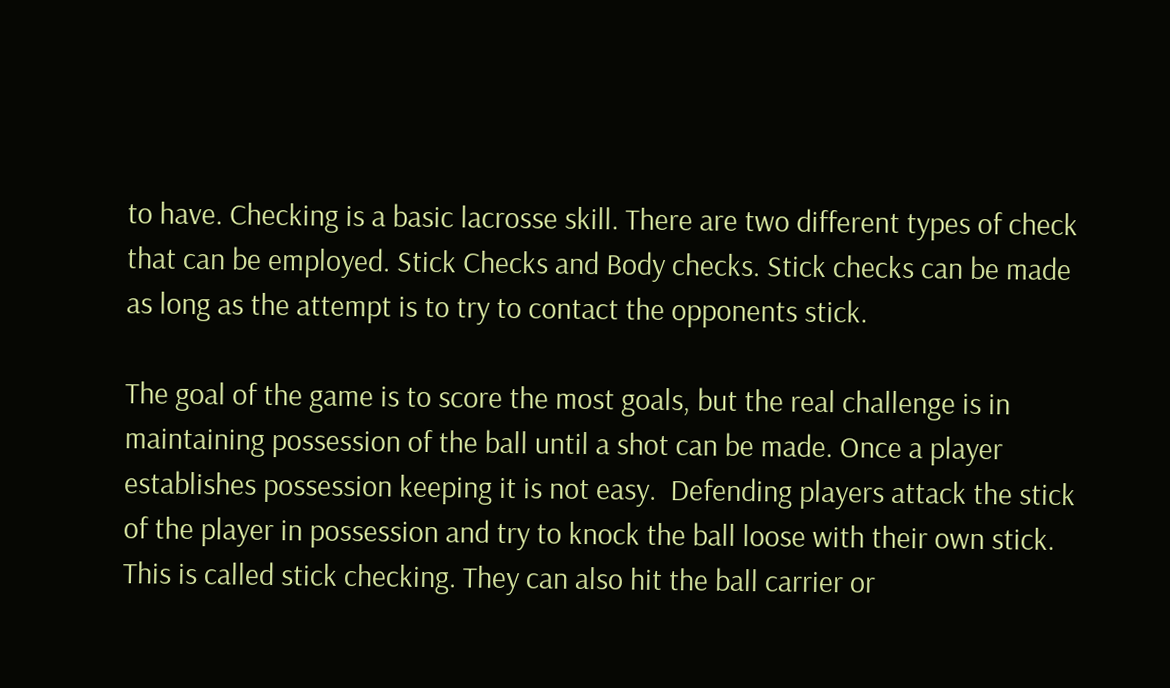to have. Checking is a basic lacrosse skill. There are two different types of check that can be employed. Stick Checks and Body checks. Stick checks can be made as long as the attempt is to try to contact the opponents stick.

The goal of the game is to score the most goals, but the real challenge is in maintaining possession of the ball until a shot can be made. Once a player establishes possession keeping it is not easy.  Defending players attack the stick of the player in possession and try to knock the ball loose with their own stick. This is called stick checking. They can also hit the ball carrier or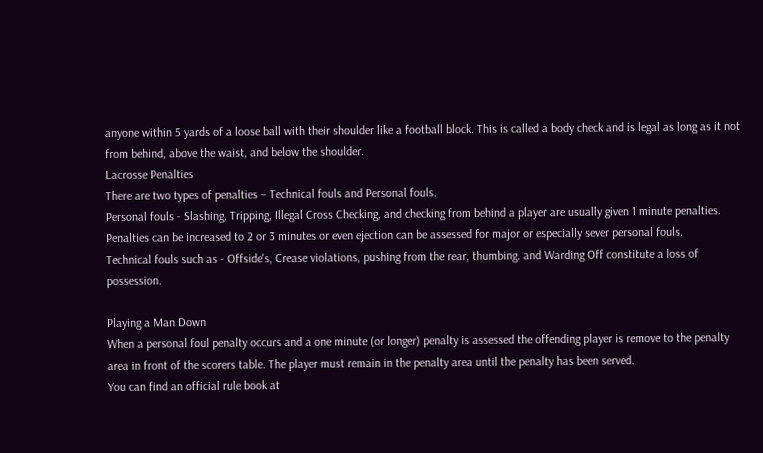anyone within 5 yards of a loose ball with their shoulder like a football block. This is called a body check and is legal as long as it not from behind, above the waist, and below the shoulder.
Lacrosse Penalties
There are two types of penalties – Technical fouls and Personal fouls.
Personal fouls - Slashing, Tripping, Illegal Cross Checking, and checking from behind a player are usually given 1 minute penalties. Penalties can be increased to 2 or 3 minutes or even ejection can be assessed for major or especially sever personal fouls.
Technical fouls such as - Offside's, Crease violations, pushing from the rear, thumbing. and Warding Off constitute a loss of possession.

Playing a Man Down
When a personal foul penalty occurs and a one minute (or longer) penalty is assessed the offending player is remove to the penalty area in front of the scorers table. The player must remain in the penalty area until the penalty has been served.
You can find an official rule book at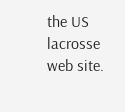the US lacrosse web site.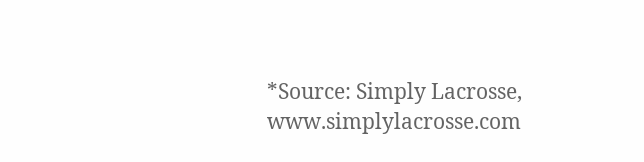*Source: Simply Lacrosse, www.simplylacrosse.com